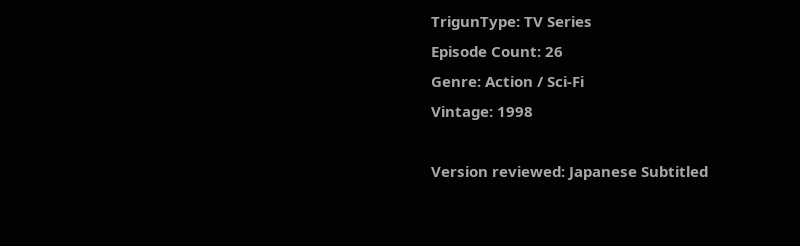TrigunType: TV Series
Episode Count: 26
Genre: Action / Sci-Fi
Vintage: 1998

Version reviewed: Japanese Subtitled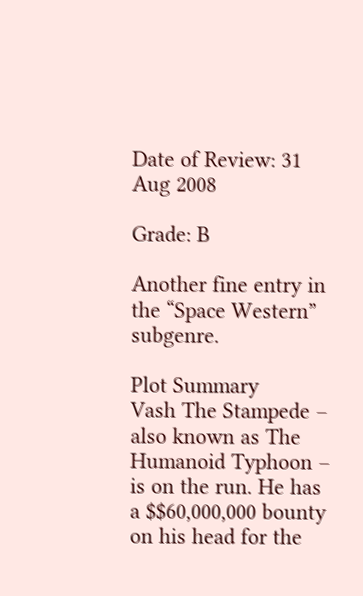Date of Review: 31 Aug 2008

Grade: B

Another fine entry in the “Space Western” subgenre.

Plot Summary
Vash The Stampede – also known as The Humanoid Typhoon – is on the run. He has a $$60,000,000 bounty on his head for the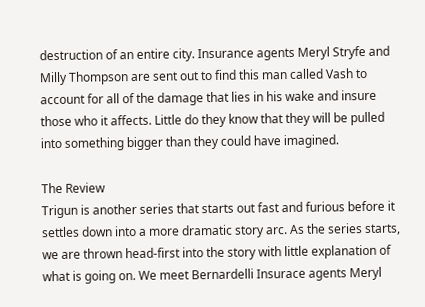destruction of an entire city. Insurance agents Meryl Stryfe and Milly Thompson are sent out to find this man called Vash to account for all of the damage that lies in his wake and insure those who it affects. Little do they know that they will be pulled into something bigger than they could have imagined.

The Review
Trigun is another series that starts out fast and furious before it settles down into a more dramatic story arc. As the series starts, we are thrown head-first into the story with little explanation of what is going on. We meet Bernardelli Insurace agents Meryl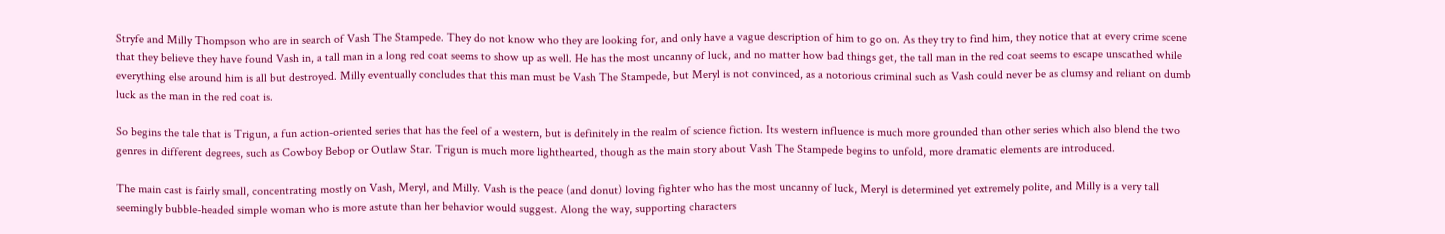Stryfe and Milly Thompson who are in search of Vash The Stampede. They do not know who they are looking for, and only have a vague description of him to go on. As they try to find him, they notice that at every crime scene that they believe they have found Vash in, a tall man in a long red coat seems to show up as well. He has the most uncanny of luck, and no matter how bad things get, the tall man in the red coat seems to escape unscathed while everything else around him is all but destroyed. Milly eventually concludes that this man must be Vash The Stampede, but Meryl is not convinced, as a notorious criminal such as Vash could never be as clumsy and reliant on dumb luck as the man in the red coat is.

So begins the tale that is Trigun, a fun action-oriented series that has the feel of a western, but is definitely in the realm of science fiction. Its western influence is much more grounded than other series which also blend the two genres in different degrees, such as Cowboy Bebop or Outlaw Star. Trigun is much more lighthearted, though as the main story about Vash The Stampede begins to unfold, more dramatic elements are introduced.

The main cast is fairly small, concentrating mostly on Vash, Meryl, and Milly. Vash is the peace (and donut) loving fighter who has the most uncanny of luck, Meryl is determined yet extremely polite, and Milly is a very tall seemingly bubble-headed simple woman who is more astute than her behavior would suggest. Along the way, supporting characters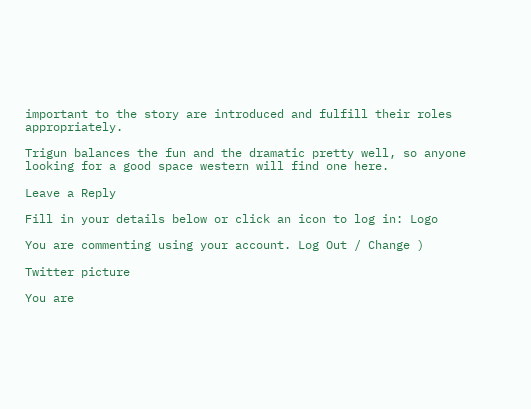important to the story are introduced and fulfill their roles appropriately.

Trigun balances the fun and the dramatic pretty well, so anyone looking for a good space western will find one here.

Leave a Reply

Fill in your details below or click an icon to log in: Logo

You are commenting using your account. Log Out / Change )

Twitter picture

You are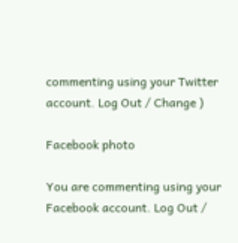commenting using your Twitter account. Log Out / Change )

Facebook photo

You are commenting using your Facebook account. Log Out /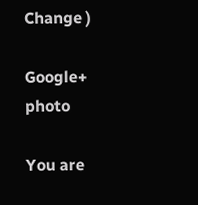Change )

Google+ photo

You are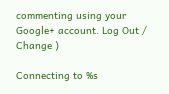commenting using your Google+ account. Log Out / Change )

Connecting to %s